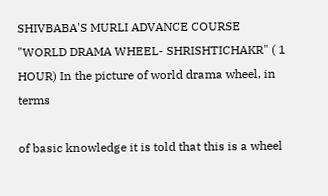SHIVBABA'S MURLI ADVANCE COURSE "WORLD DRAMA WHEEL- SHRISHTICHAKR" ( 1 HOUR) In the picture of world drama wheel, in terms

of basic knowledge it is told that this is a wheel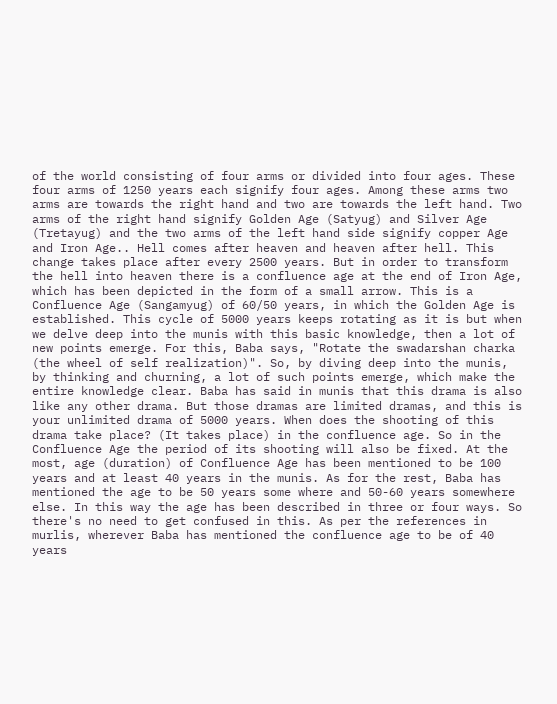of the world consisting of four arms or divided into four ages. These four arms of 1250 years each signify four ages. Among these arms two arms are towards the right hand and two are towards the left hand. Two arms of the right hand signify Golden Age (Satyug) and Silver Age (Tretayug) and the two arms of the left hand side signify copper Age and Iron Age.. Hell comes after heaven and heaven after hell. This change takes place after every 2500 years. But in order to transform the hell into heaven there is a confluence age at the end of Iron Age, which has been depicted in the form of a small arrow. This is a Confluence Age (Sangamyug) of 60/50 years, in which the Golden Age is established. This cycle of 5000 years keeps rotating as it is but when we delve deep into the munis with this basic knowledge, then a lot of new points emerge. For this, Baba says, "Rotate the swadarshan charka (the wheel of self realization)". So, by diving deep into the munis, by thinking and churning, a lot of such points emerge, which make the entire knowledge clear. Baba has said in munis that this drama is also like any other drama. But those dramas are limited dramas, and this is your unlimited drama of 5000 years. When does the shooting of this drama take place? (It takes place) in the confluence age. So in the Confluence Age the period of its shooting will also be fixed. At the most, age (duration) of Confluence Age has been mentioned to be 100 years and at least 40 years in the munis. As for the rest, Baba has mentioned the age to be 50 years some where and 50-60 years somewhere else. In this way the age has been described in three or four ways. So there's no need to get confused in this. As per the references in murlis, wherever Baba has mentioned the confluence age to be of 40 years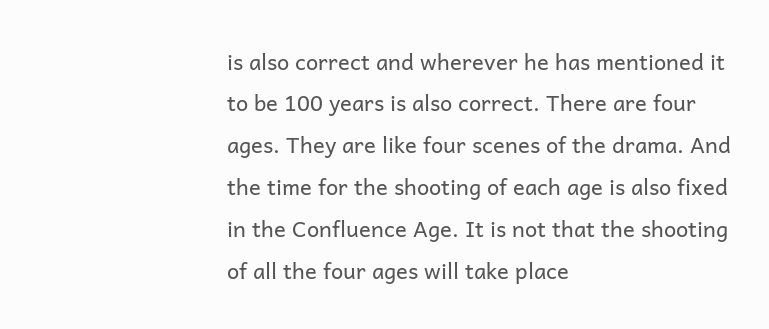is also correct and wherever he has mentioned it to be 100 years is also correct. There are four ages. They are like four scenes of the drama. And the time for the shooting of each age is also fixed in the Confluence Age. It is not that the shooting of all the four ages will take place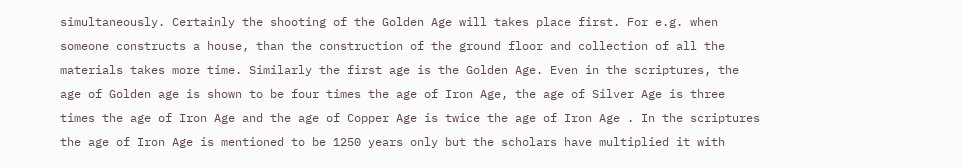simultaneously. Certainly the shooting of the Golden Age will takes place first. For e.g. when someone constructs a house, than the construction of the ground floor and collection of all the materials takes more time. Similarly the first age is the Golden Age. Even in the scriptures, the age of Golden age is shown to be four times the age of Iron Age, the age of Silver Age is three times the age of Iron Age and the age of Copper Age is twice the age of Iron Age . In the scriptures the age of Iron Age is mentioned to be 1250 years only but the scholars have multiplied it with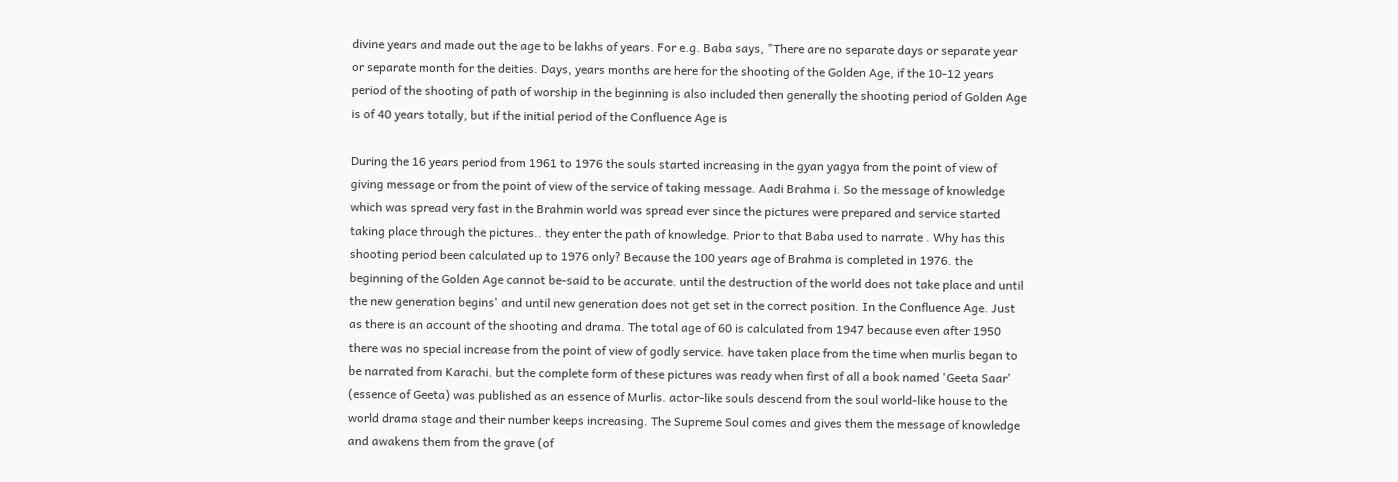divine years and made out the age to be lakhs of years. For e.g. Baba says, "There are no separate days or separate year or separate month for the deities. Days, years months are here for the shooting of the Golden Age, if the 10-12 years period of the shooting of path of worship in the beginning is also included then generally the shooting period of Golden Age is of 40 years totally, but if the initial period of the Confluence Age is

During the 16 years period from 1961 to 1976 the souls started increasing in the gyan yagya from the point of view of giving message or from the point of view of the service of taking message. Aadi Brahma i. So the message of knowledge which was spread very fast in the Brahmin world was spread ever since the pictures were prepared and service started taking place through the pictures.. they enter the path of knowledge. Prior to that Baba used to narrate . Why has this shooting period been calculated up to 1976 only? Because the 100 years age of Brahma is completed in 1976. the beginning of the Golden Age cannot be-said to be accurate. until the destruction of the world does not take place and until the new generation begins' and until new generation does not get set in the correct position. In the Confluence Age. Just as there is an account of the shooting and drama. The total age of 60 is calculated from 1947 because even after 1950 there was no special increase from the point of view of godly service. have taken place from the time when murlis began to be narrated from Karachi. but the complete form of these pictures was ready when first of all a book named 'Geeta Saar' (essence of Geeta) was published as an essence of Murlis. actor-like souls descend from the soul world-like house to the world drama stage and their number keeps increasing. The Supreme Soul comes and gives them the message of knowledge and awakens them from the grave (of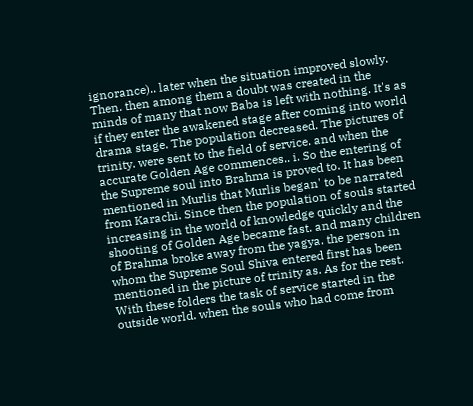ignorance).. later when the situation improved slowly. Then. then among them a doubt was created in the minds of many that now Baba is left with nothing. It's as if they enter the awakened stage after coming into world drama stage. The population decreased. The pictures of trinity. were sent to the field of service. and when the accurate Golden Age commences.. i. So the entering of the Supreme soul into Brahma is proved to. It has been mentioned in Murlis that Murlis began' to be narrated from Karachi. Since then the population of souls started increasing in the world of knowledge quickly and the shooting of Golden Age became fast. and many children of Brahma broke away from the yagya. the person in whom the Supreme Soul Shiva entered first has been mentioned in the picture of trinity as. As for the rest. With these folders the task of service started in the outside world. when the souls who had come from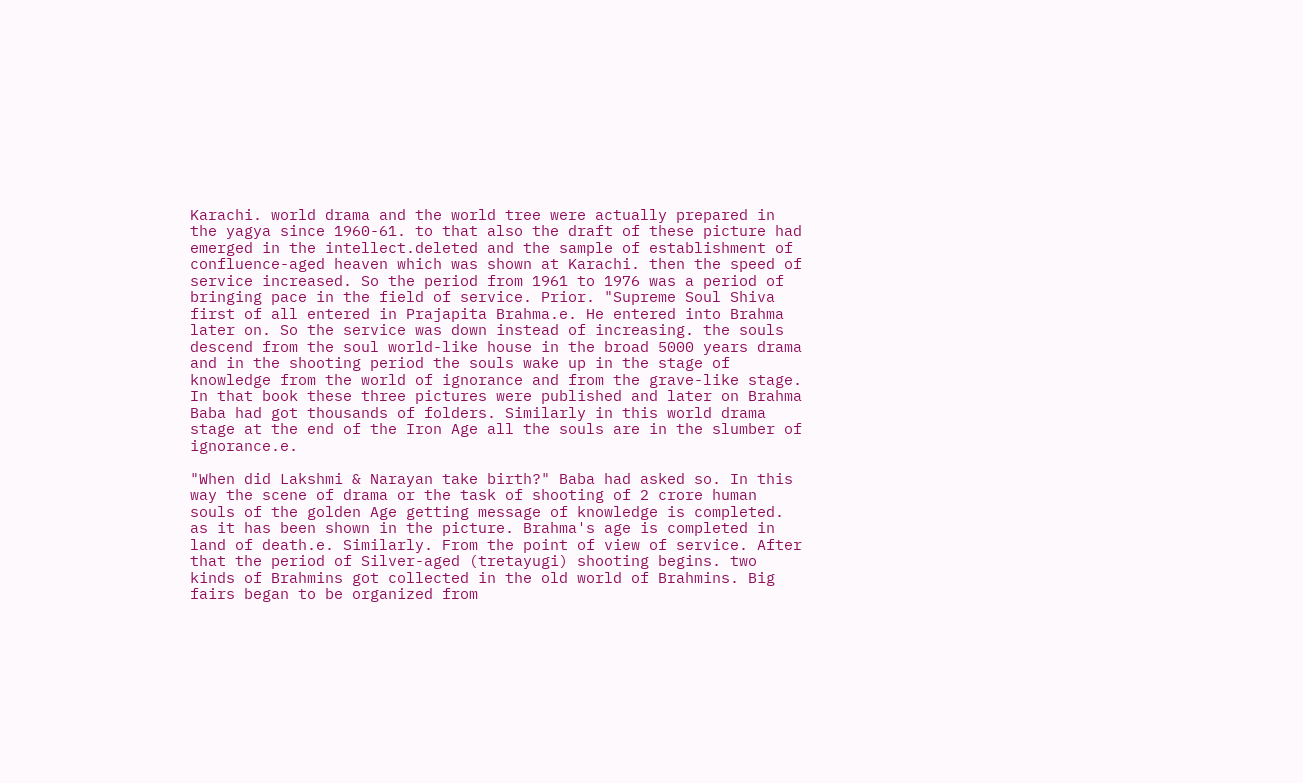Karachi. world drama and the world tree were actually prepared in the yagya since 1960-61. to that also the draft of these picture had emerged in the intellect.deleted and the sample of establishment of confluence-aged heaven which was shown at Karachi. then the speed of service increased. So the period from 1961 to 1976 was a period of bringing pace in the field of service. Prior. "Supreme Soul Shiva first of all entered in Prajapita Brahma.e. He entered into Brahma later on. So the service was down instead of increasing. the souls descend from the soul world-like house in the broad 5000 years drama and in the shooting period the souls wake up in the stage of knowledge from the world of ignorance and from the grave-like stage. In that book these three pictures were published and later on Brahma Baba had got thousands of folders. Similarly in this world drama stage at the end of the Iron Age all the souls are in the slumber of ignorance.e.

"When did Lakshmi & Narayan take birth?" Baba had asked so. In this way the scene of drama or the task of shooting of 2 crore human souls of the golden Age getting message of knowledge is completed. as it has been shown in the picture. Brahma's age is completed in land of death.e. Similarly. From the point of view of service. After that the period of Silver-aged (tretayugi) shooting begins. two kinds of Brahmins got collected in the old world of Brahmins. Big fairs began to be organized from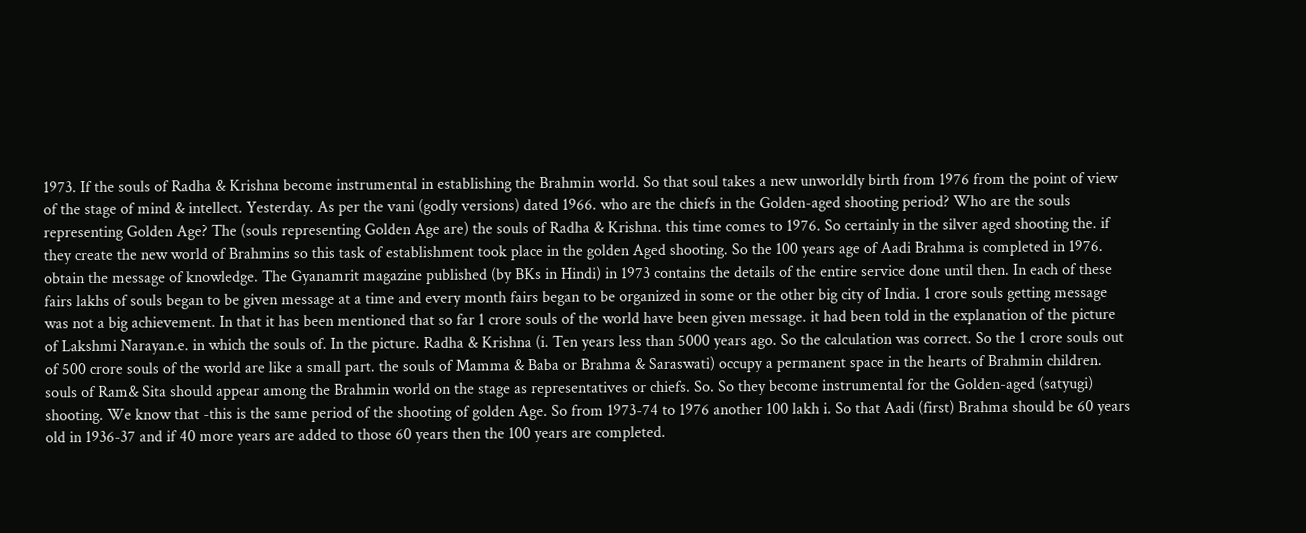1973. If the souls of Radha & Krishna become instrumental in establishing the Brahmin world. So that soul takes a new unworldly birth from 1976 from the point of view of the stage of mind & intellect. Yesterday. As per the vani (godly versions) dated 1966. who are the chiefs in the Golden-aged shooting period? Who are the souls representing Golden Age? The (souls representing Golden Age are) the souls of Radha & Krishna. this time comes to 1976. So certainly in the silver aged shooting the. if they create the new world of Brahmins so this task of establishment took place in the golden Aged shooting. So the 100 years age of Aadi Brahma is completed in 1976. obtain the message of knowledge. The Gyanamrit magazine published (by BKs in Hindi) in 1973 contains the details of the entire service done until then. In each of these fairs lakhs of souls began to be given message at a time and every month fairs began to be organized in some or the other big city of India. 1 crore souls getting message was not a big achievement. In that it has been mentioned that so far 1 crore souls of the world have been given message. it had been told in the explanation of the picture of Lakshmi Narayan.e. in which the souls of. In the picture. Radha & Krishna (i. Ten years less than 5000 years ago. So the calculation was correct. So the 1 crore souls out of 500 crore souls of the world are like a small part. the souls of Mamma & Baba or Brahma & Saraswati) occupy a permanent space in the hearts of Brahmin children. souls of Ram& Sita should appear among the Brahmin world on the stage as representatives or chiefs. So. So they become instrumental for the Golden-aged (satyugi) shooting. We know that -this is the same period of the shooting of golden Age. So from 1973-74 to 1976 another 100 lakh i. So that Aadi (first) Brahma should be 60 years old in 1936-37 and if 40 more years are added to those 60 years then the 100 years are completed.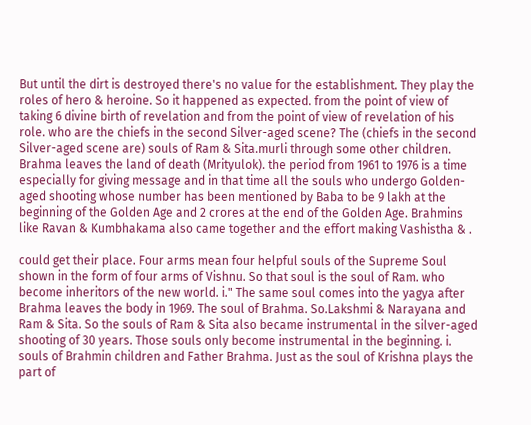But until the dirt is destroyed there's no value for the establishment. They play the roles of hero & heroine. So it happened as expected. from the point of view of taking 6 divine birth of revelation and from the point of view of revelation of his role. who are the chiefs in the second Silver-aged scene? The (chiefs in the second Silver-aged scene are) souls of Ram & Sita.murli through some other children. Brahma leaves the land of death (Mrityulok). the period from 1961 to 1976 is a time especially for giving message and in that time all the souls who undergo Golden-aged shooting whose number has been mentioned by Baba to be 9 lakh at the beginning of the Golden Age and 2 crores at the end of the Golden Age. Brahmins like Ravan & Kumbhakama also came together and the effort making Vashistha & .

could get their place. Four arms mean four helpful souls of the Supreme Soul shown in the form of four arms of Vishnu. So that soul is the soul of Ram. who become inheritors of the new world. i." The same soul comes into the yagya after Brahma leaves the body in 1969. The soul of Brahma. So.Lakshmi & Narayana and Ram & Sita. So the souls of Ram & Sita also became instrumental in the silver-aged shooting of 30 years. Those souls only become instrumental in the beginning. i. souls of Brahmin children and Father Brahma. Just as the soul of Krishna plays the part of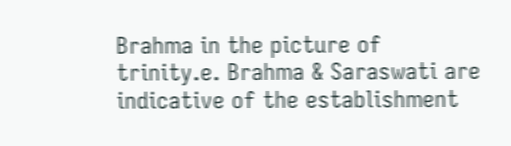Brahma in the picture of trinity.e. Brahma & Saraswati are indicative of the establishment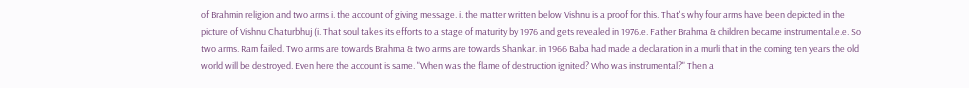of Brahmin religion and two arms i. the account of giving message. i. the matter written below Vishnu is a proof for this. That's why four arms have been depicted in the picture of Vishnu Chaturbhuj (i. That soul takes its efforts to a stage of maturity by 1976 and gets revealed in 1976.e. Father Brahma & children became instrumental.e.e. So two arms. Ram failed. Two arms are towards Brahma & two arms are towards Shankar. in 1966 Baba had made a declaration in a murli that in the coming ten years the old world will be destroyed. Even here the account is same. "When was the flame of destruction ignited? Who was instrumental?" Then a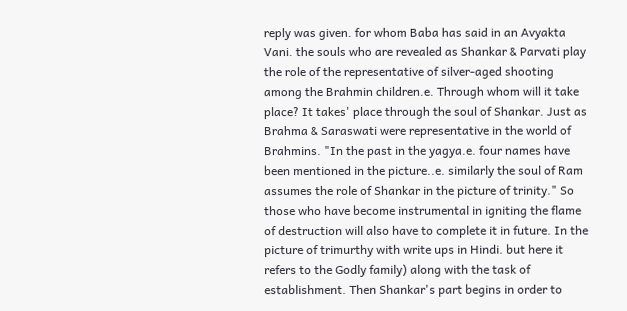reply was given. for whom Baba has said in an Avyakta Vani. the souls who are revealed as Shankar & Parvati play the role of the representative of silver-aged shooting among the Brahmin children.e. Through whom will it take place? It takes' place through the soul of Shankar. Just as Brahma & Saraswati were representative in the world of Brahmins. "In the past in the yagya.e. four names have been mentioned in the picture..e. similarly the soul of Ram assumes the role of Shankar in the picture of trinity." So those who have become instrumental in igniting the flame of destruction will also have to complete it in future. In the picture of trimurthy with write ups in Hindi. but here it refers to the Godly family) along with the task of establishment. Then Shankar's part begins in order to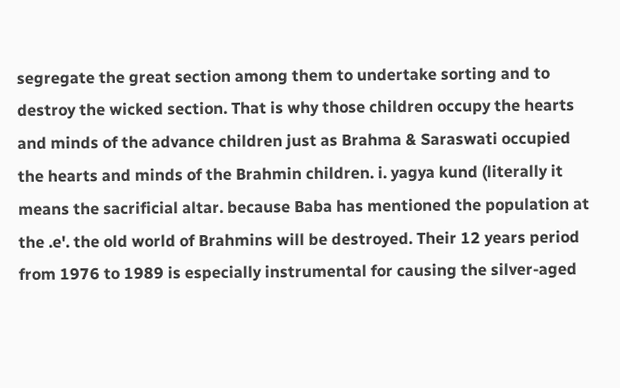segregate the great section among them to undertake sorting and to destroy the wicked section. That is why those children occupy the hearts and minds of the advance children just as Brahma & Saraswati occupied the hearts and minds of the Brahmin children. i. yagya kund (literally it means the sacrificial altar. because Baba has mentioned the population at the .e'. the old world of Brahmins will be destroyed. Their 12 years period from 1976 to 1989 is especially instrumental for causing the silver-aged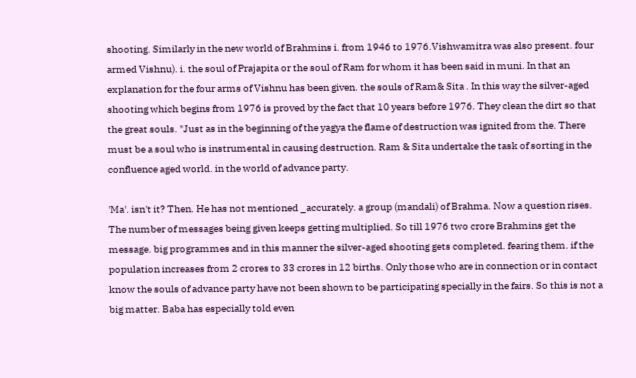shooting. Similarly in the new world of Brahmins i. from 1946 to 1976.Vishwamitra was also present. four armed Vishnu). i. the soul of Prajapita or the soul of Ram for whom it has been said in muni. In that an explanation for the four arms of Vishnu has been given. the souls of Ram& Sita . In this way the silver-aged shooting which begins from 1976 is proved by the fact that 10 years before 1976. They clean the dirt so that the great souls. "Just as in the beginning of the yagya the flame of destruction was ignited from the. There must be a soul who is instrumental in causing destruction. Ram & Sita undertake the task of sorting in the confluence aged world. in the world of advance party.

'Ma'. isn't it? Then. He has not mentioned _accurately. a group (mandali) of Brahma. Now a question rises. The number of messages being given keeps getting multiplied. So till 1976 two crore Brahmins get the message. big programmes and in this manner the silver-aged shooting gets completed. fearing them. if the population increases from 2 crores to 33 crores in 12 births. Only those who are in connection or in contact know the souls of advance party have not been shown to be participating specially in the fairs. So this is not a big matter. Baba has especially told even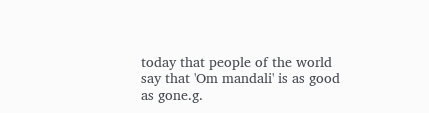today that people of the world say that 'Om mandali' is as good as gone.g.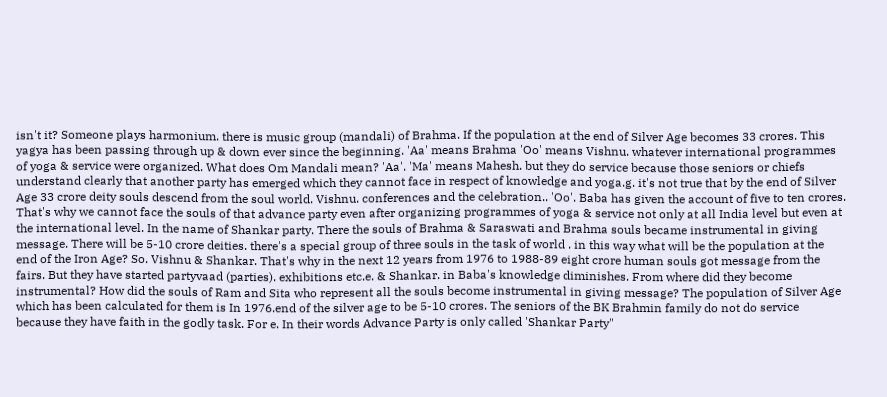isn't it? Someone plays harmonium. there is music group (mandali) of Brahma. If the population at the end of Silver Age becomes 33 crores. This yagya has been passing through up & down ever since the beginning. 'Aa' means Brahma 'Oo' means Vishnu. whatever international programmes of yoga & service were organized. What does Om Mandali mean? 'Aa'. 'Ma' means Mahesh. but they do service because those seniors or chiefs understand clearly that another party has emerged which they cannot face in respect of knowledge and yoga.g. it's not true that by the end of Silver Age 33 crore deity souls descend from the soul world. Vishnu. conferences and the celebration.. 'Oo'. Baba has given the account of five to ten crores. That's why we cannot face the souls of that advance party even after organizing programmes of yoga & service not only at all India level but even at the international level. In the name of Shankar party. There the souls of Brahma & Saraswati and Brahma souls became instrumental in giving message. There will be 5-10 crore deities. there's a special group of three souls in the task of world . in this way what will be the population at the end of the Iron Age? So. Vishnu & Shankar. That's why in the next 12 years from 1976 to 1988-89 eight crore human souls got message from the fairs. But they have started partyvaad (parties). exhibitions etc.e. & Shankar. in Baba's knowledge diminishes. From where did they become instrumental? How did the souls of Ram and Sita who represent all the souls become instrumental in giving message? The population of Silver Age which has been calculated for them is In 1976.end of the silver age to be 5-10 crores. The seniors of the BK Brahmin family do not do service because they have faith in the godly task. For e. In their words Advance Party is only called 'Shankar Party"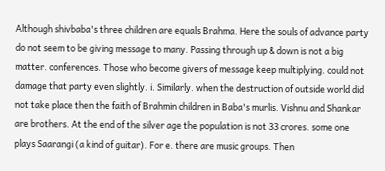Although shivbaba's three children are equals Brahma. Here the souls of advance party do not seem to be giving message to many. Passing through up & down is not a big matter. conferences. Those who become givers of message keep multiplying. could not damage that party even slightly. i. Similarly. when the destruction of outside world did not take place then the faith of Brahmin children in Baba's murlis. Vishnu and Shankar are brothers. At the end of the silver age the population is not 33 crores. some one plays Saarangi (a kind of guitar). For e. there are music groups. Then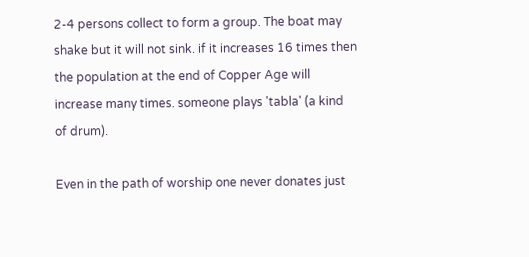2-4 persons collect to form a group. The boat may shake but it will not sink. if it increases 16 times then the population at the end of Copper Age will increase many times. someone plays 'tabla' (a kind of drum).

Even in the path of worship one never donates just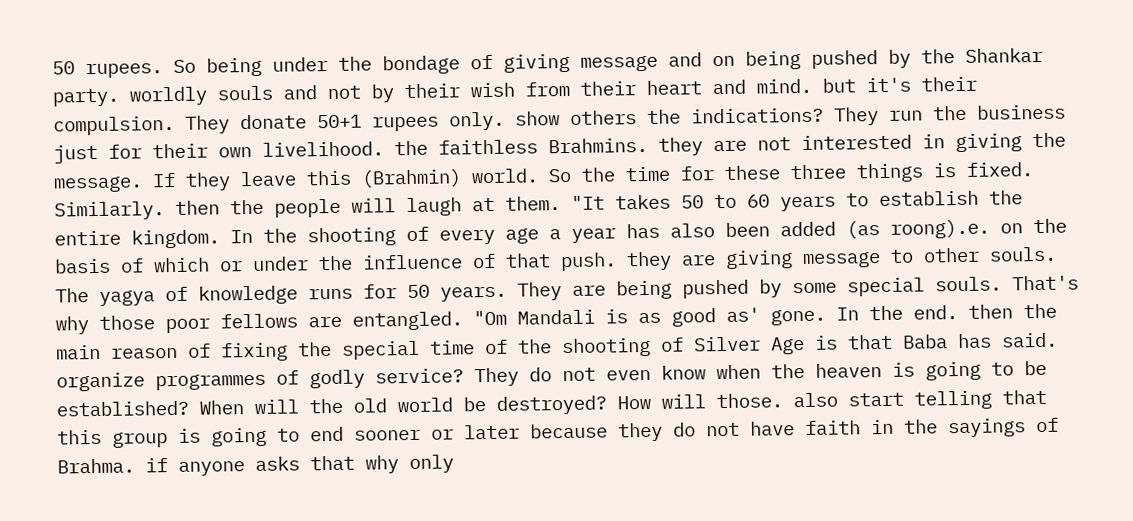50 rupees. So being under the bondage of giving message and on being pushed by the Shankar party. worldly souls and not by their wish from their heart and mind. but it's their compulsion. They donate 50+1 rupees only. show others the indications? They run the business just for their own livelihood. the faithless Brahmins. they are not interested in giving the message. If they leave this (Brahmin) world. So the time for these three things is fixed. Similarly. then the people will laugh at them. "It takes 50 to 60 years to establish the entire kingdom. In the shooting of every age a year has also been added (as roong).e. on the basis of which or under the influence of that push. they are giving message to other souls. The yagya of knowledge runs for 50 years. They are being pushed by some special souls. That's why those poor fellows are entangled. "Om Mandali is as good as' gone. In the end. then the main reason of fixing the special time of the shooting of Silver Age is that Baba has said. organize programmes of godly service? They do not even know when the heaven is going to be established? When will the old world be destroyed? How will those. also start telling that this group is going to end sooner or later because they do not have faith in the sayings of Brahma. if anyone asks that why only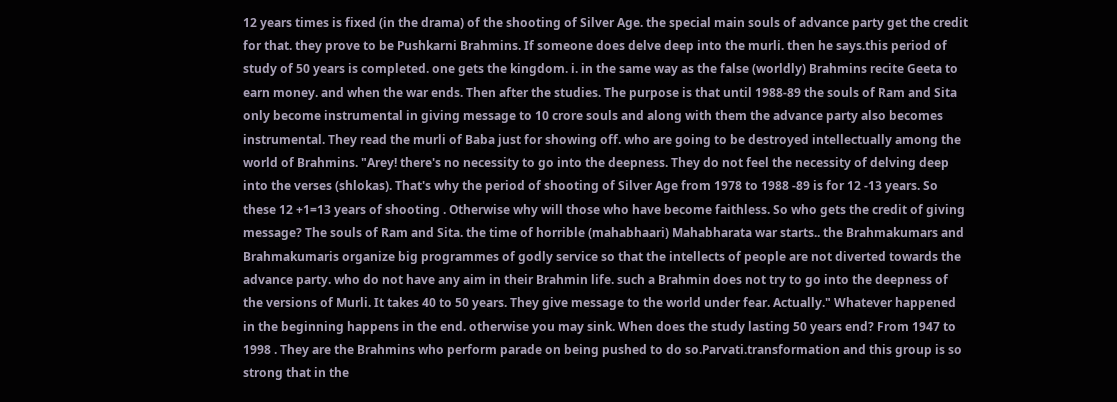12 years times is fixed (in the drama) of the shooting of Silver Age. the special main souls of advance party get the credit for that. they prove to be Pushkarni Brahmins. If someone does delve deep into the murli. then he says.this period of study of 50 years is completed. one gets the kingdom. i. in the same way as the false (worldly) Brahmins recite Geeta to earn money. and when the war ends. Then after the studies. The purpose is that until 1988-89 the souls of Ram and Sita only become instrumental in giving message to 10 crore souls and along with them the advance party also becomes instrumental. They read the murli of Baba just for showing off. who are going to be destroyed intellectually among the world of Brahmins. "Arey! there's no necessity to go into the deepness. They do not feel the necessity of delving deep into the verses (shlokas). That's why the period of shooting of Silver Age from 1978 to 1988 -89 is for 12 -13 years. So these 12 +1=13 years of shooting . Otherwise why will those who have become faithless. So who gets the credit of giving message? The souls of Ram and Sita. the time of horrible (mahabhaari) Mahabharata war starts.. the Brahmakumars and Brahmakumaris organize big programmes of godly service so that the intellects of people are not diverted towards the advance party. who do not have any aim in their Brahmin life. such a Brahmin does not try to go into the deepness of the versions of Murli. It takes 40 to 50 years. They give message to the world under fear. Actually." Whatever happened in the beginning happens in the end. otherwise you may sink. When does the study lasting 50 years end? From 1947 to 1998 . They are the Brahmins who perform parade on being pushed to do so.Parvati.transformation and this group is so strong that in the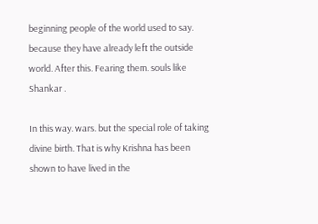beginning people of the world used to say. because they have already left the outside world. After this. Fearing them. souls like Shankar .

In this way. wars. but the special role of taking divine birth. That is why Krishna has been shown to have lived in the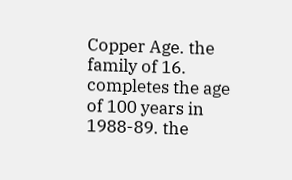Copper Age. the family of 16. completes the age of 100 years in 1988-89. the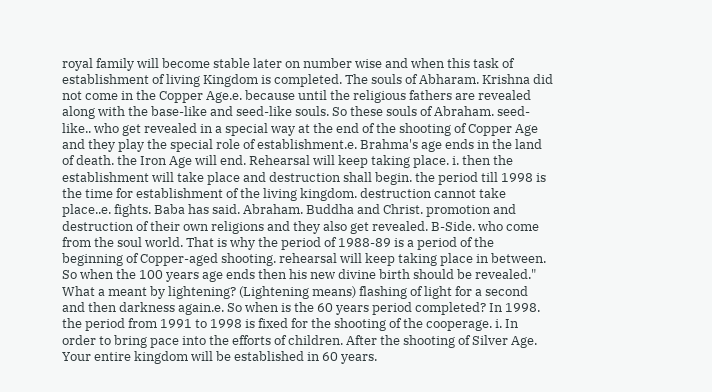royal family will become stable later on number wise and when this task of establishment of living Kingdom is completed. The souls of Abharam. Krishna did not come in the Copper Age.e. because until the religious fathers are revealed along with the base-like and seed-like souls. So these souls of Abraham. seed-like.. who get revealed in a special way at the end of the shooting of Copper Age and they play the special role of establishment.e. Brahma's age ends in the land of death. the Iron Age will end. Rehearsal will keep taking place. i. then the establishment will take place and destruction shall begin. the period till 1998 is the time for establishment of the living kingdom. destruction cannot take place..e. fights. Baba has said. Abraham. Buddha and Christ. promotion and destruction of their own religions and they also get revealed. B-Side. who come from the soul world. That is why the period of 1988-89 is a period of the beginning of Copper-aged shooting. rehearsal will keep taking place in between. So when the 100 years age ends then his new divine birth should be revealed." What a meant by lightening? (Lightening means) flashing of light for a second and then darkness again.e. So when is the 60 years period completed? In 1998. the period from 1991 to 1998 is fixed for the shooting of the cooperage. i. In order to bring pace into the efforts of children. After the shooting of Silver Age. Your entire kingdom will be established in 60 years.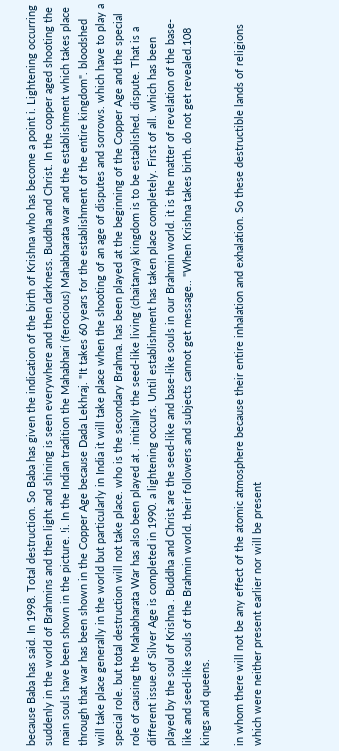because Baba has said. In 1998. Total destruction. So Baba has given the indication of the birth of Krishna who has become a point i. Lightening occurring suddenly in the world of Brahmins and then light and shining is seen everywhere and then darkness. Buddha and Christ. In the copper aged shooting the main souls have been shown in the picture. !i. In the Indian tradition the Mahabhari (ferocious) Mahabharata war and the establishment which takes place through that war has been shown in the Copper Age because Dada Lekhraj. "It takes 60 years for the establishment of the entire kingdom". bloodshed will take place generally in the world but particularly in India it will take place when the shooting of an age of disputes and sorrows. which have to play a special role. but total destruction will not take place. who is the secondary Brahma. has been played at the beginning of the Copper Age and the special role of causing the Mahabharata War has also been played at . initially the seed-like living (chaitanya) kingdom is to be established. dispute. That is a different issue.of Silver Age is completed in 1990. a lightening occurs. Until establishment has taken place completely. First of all. which has been played by the soul of Krishna . Buddha and Christ are the seed-like and base-like souls in our Brahmin world. it is the matter of revelation of the base-like and seed-like souls of the Brahmin world. their followers and subjects cannot get message.. "When Krishna takes birth. do not get revealed.108 kings and queens.

in whom there will not be any effect of the atomic atmosphere because their entire inhalation and exhalation. So these destructible lands of religions which were neither present earlier nor will be present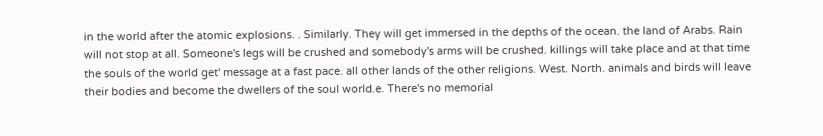in the world after the atomic explosions. . Similarly. They will get immersed in the depths of the ocean. the land of Arabs. Rain will not stop at all. Someone's legs will be crushed and somebody's arms will be crushed. killings will take place and at that time the souls of the world get' message at a fast pace. all other lands of the other religions. West. North. animals and birds will leave their bodies and become the dwellers of the soul world.e. There's no memorial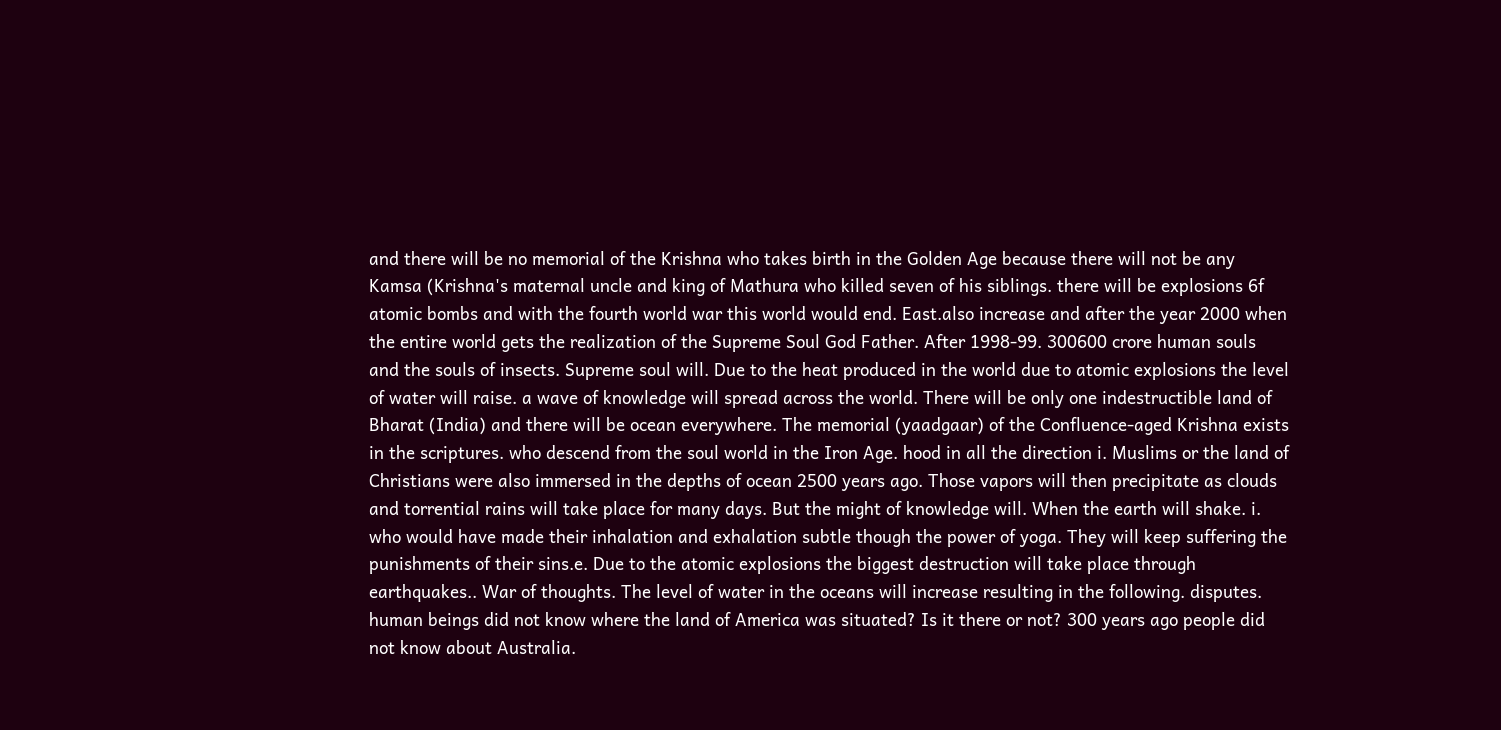and there will be no memorial of the Krishna who takes birth in the Golden Age because there will not be any Kamsa (Krishna's maternal uncle and king of Mathura who killed seven of his siblings. there will be explosions 6f atomic bombs and with the fourth world war this world would end. East.also increase and after the year 2000 when the entire world gets the realization of the Supreme Soul God Father. After 1998-99. 300600 crore human souls and the souls of insects. Supreme soul will. Due to the heat produced in the world due to atomic explosions the level of water will raise. a wave of knowledge will spread across the world. There will be only one indestructible land of Bharat (India) and there will be ocean everywhere. The memorial (yaadgaar) of the Confluence-aged Krishna exists in the scriptures. who descend from the soul world in the Iron Age. hood in all the direction i. Muslims or the land of Christians were also immersed in the depths of ocean 2500 years ago. Those vapors will then precipitate as clouds and torrential rains will take place for many days. But the might of knowledge will. When the earth will shake. i. who would have made their inhalation and exhalation subtle though the power of yoga. They will keep suffering the punishments of their sins.e. Due to the atomic explosions the biggest destruction will take place through earthquakes.. War of thoughts. The level of water in the oceans will increase resulting in the following. disputes. human beings did not know where the land of America was situated? Is it there or not? 300 years ago people did not know about Australia.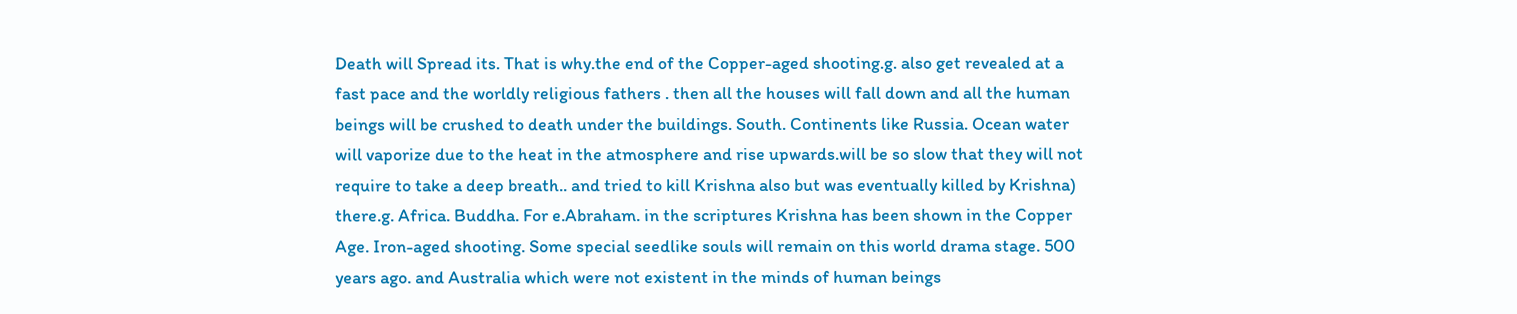Death will Spread its. That is why.the end of the Copper-aged shooting.g. also get revealed at a fast pace and the worldly religious fathers . then all the houses will fall down and all the human beings will be crushed to death under the buildings. South. Continents like Russia. Ocean water will vaporize due to the heat in the atmosphere and rise upwards.will be so slow that they will not require to take a deep breath.. and tried to kill Krishna also but was eventually killed by Krishna) there.g. Africa. Buddha. For e.Abraham. in the scriptures Krishna has been shown in the Copper Age. Iron-aged shooting. Some special seedlike souls will remain on this world drama stage. 500 years ago. and Australia which were not existent in the minds of human beings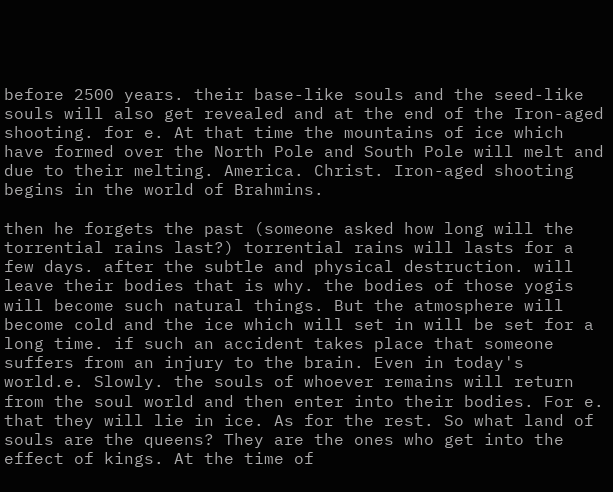before 2500 years. their base-like souls and the seed-like souls will also get revealed and at the end of the Iron-aged shooting. for e. At that time the mountains of ice which have formed over the North Pole and South Pole will melt and due to their melting. America. Christ. Iron-aged shooting begins in the world of Brahmins.

then he forgets the past (someone asked how long will the torrential rains last?) torrential rains will lasts for a few days. after the subtle and physical destruction. will leave their bodies that is why. the bodies of those yogis will become such natural things. But the atmosphere will become cold and the ice which will set in will be set for a long time. if such an accident takes place that someone suffers from an injury to the brain. Even in today's world.e. Slowly. the souls of whoever remains will return from the soul world and then enter into their bodies. For e. that they will lie in ice. As for the rest. So what land of souls are the queens? They are the ones who get into the effect of kings. At the time of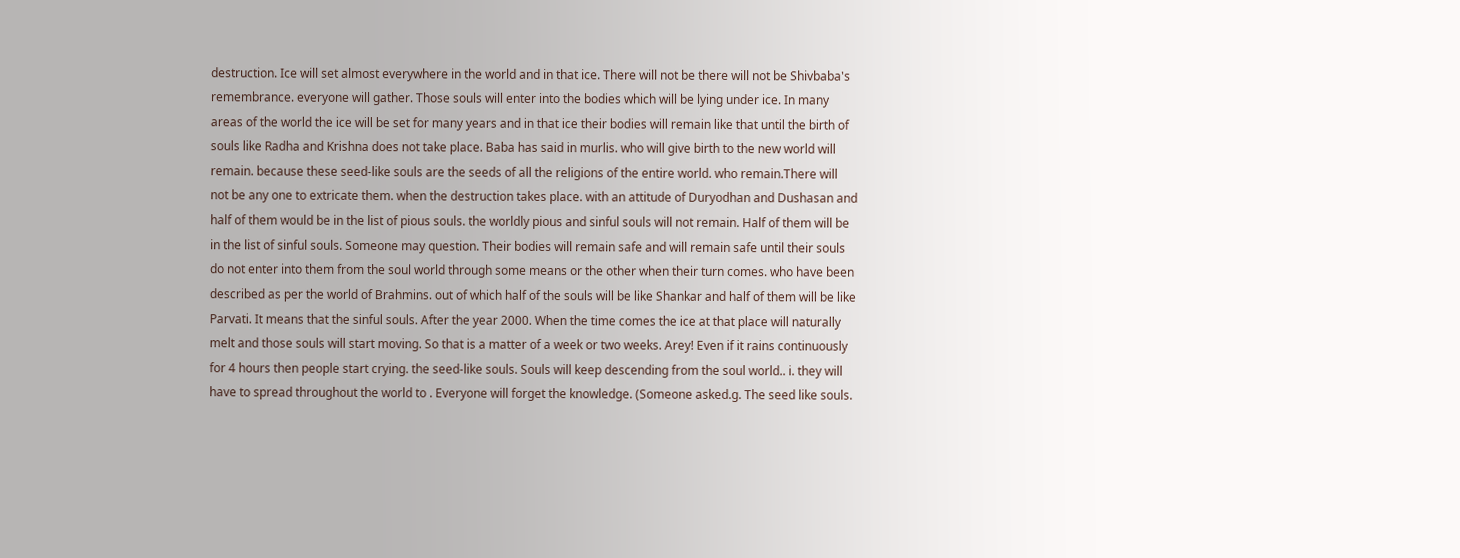destruction. Ice will set almost everywhere in the world and in that ice. There will not be there will not be Shivbaba's remembrance. everyone will gather. Those souls will enter into the bodies which will be lying under ice. In many areas of the world the ice will be set for many years and in that ice their bodies will remain like that until the birth of souls like Radha and Krishna does not take place. Baba has said in murlis. who will give birth to the new world will remain. because these seed-like souls are the seeds of all the religions of the entire world. who remain.There will not be any one to extricate them. when the destruction takes place. with an attitude of Duryodhan and Dushasan and half of them would be in the list of pious souls. the worldly pious and sinful souls will not remain. Half of them will be in the list of sinful souls. Someone may question. Their bodies will remain safe and will remain safe until their souls do not enter into them from the soul world through some means or the other when their turn comes. who have been described as per the world of Brahmins. out of which half of the souls will be like Shankar and half of them will be like Parvati. It means that the sinful souls. After the year 2000. When the time comes the ice at that place will naturally melt and those souls will start moving. So that is a matter of a week or two weeks. Arey! Even if it rains continuously for 4 hours then people start crying. the seed-like souls. Souls will keep descending from the soul world.. i. they will have to spread throughout the world to . Everyone will forget the knowledge. (Someone asked.g. The seed like souls.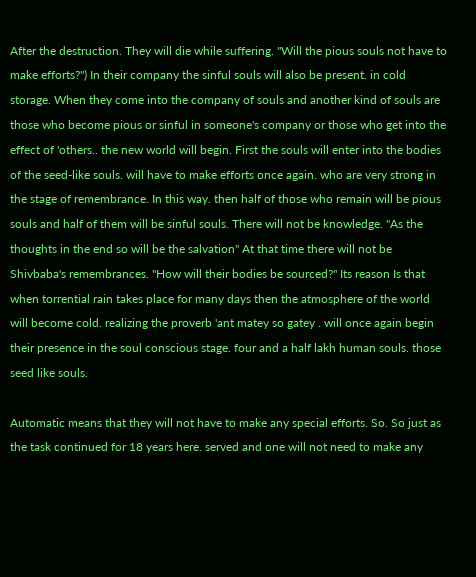After the destruction. They will die while suffering. "Will the pious souls not have to make efforts?") In their company the sinful souls will also be present. in cold storage. When they come into the company of souls and another kind of souls are those who become pious or sinful in someone's company or those who get into the effect of 'others.. the new world will begin. First the souls will enter into the bodies of the seed-like souls. will have to make efforts once again. who are very strong in the stage of remembrance. In this way. then half of those who remain will be pious souls and half of them will be sinful souls. There will not be knowledge. "As the thoughts in the end so will be the salvation" At that time there will not be Shivbaba's remembrances. "How will their bodies be sourced?" Its reason Is that when torrential rain takes place for many days then the atmosphere of the world will become cold. realizing the proverb 'ant matey so gatey . will once again begin their presence in the soul conscious stage. four and a half lakh human souls. those seed like souls.

Automatic means that they will not have to make any special efforts. So. So just as the task continued for 18 years here. served and one will not need to make any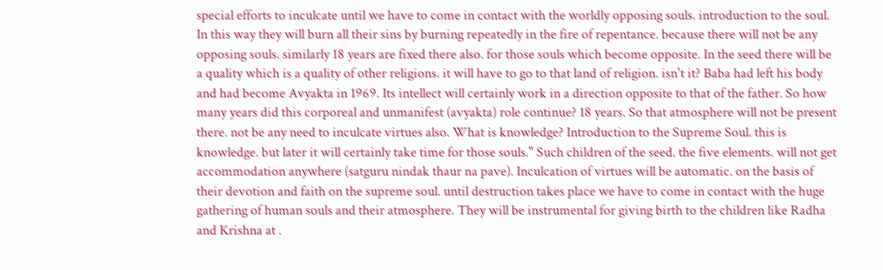special efforts to inculcate until we have to come in contact with the worldly opposing souls. introduction to the soul. In this way they will burn all their sins by burning repeatedly in the fire of repentance. because there will not be any opposing souls. similarly 18 years are fixed there also. for those souls which become opposite. In the seed there will be a quality which is a quality of other religions. it will have to go to that land of religion. isn't it? Baba had left his body and had become Avyakta in 1969. Its intellect will certainly work in a direction opposite to that of the father. So how many years did this corporeal and unmanifest (avyakta) role continue? 18 years. So that atmosphere will not be present there. not be any need to inculcate virtues also. What is knowledge? Introduction to the Supreme Soul. this is knowledge. but later it will certainly take time for those souls." Such children of the seed. the five elements. will not get accommodation anywhere (satguru nindak thaur na pave). Inculcation of virtues will be automatic. on the basis of their devotion and faith on the supreme soul. until destruction takes place we have to come in contact with the huge gathering of human souls and their atmosphere. They will be instrumental for giving birth to the children like Radha and Krishna at .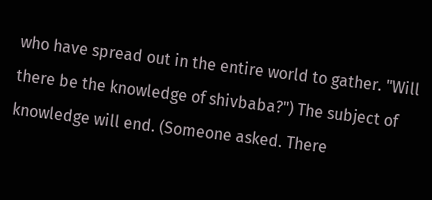who have spread out in the entire world to gather. "Will there be the knowledge of shivbaba?") The subject of knowledge will end. (Someone asked. There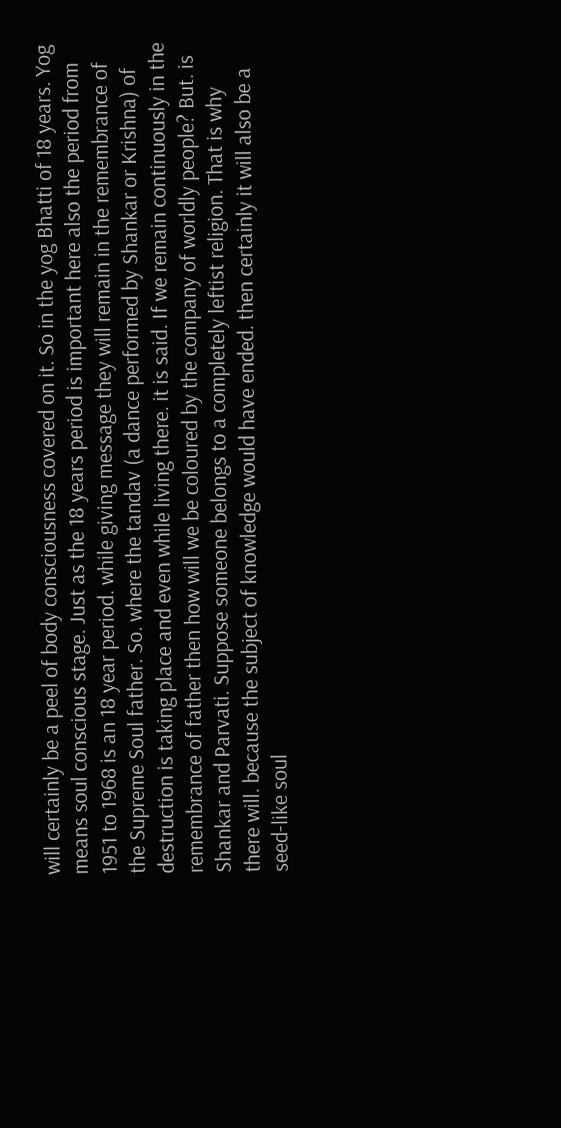will certainly be a peel of body consciousness covered on it. So in the yog Bhatti of 18 years. Yog means soul conscious stage. Just as the 18 years period is important here also the period from 1951 to 1968 is an 18 year period. while giving message they will remain in the remembrance of the Supreme Soul father. So. where the tandav (a dance performed by Shankar or Krishna) of destruction is taking place and even while living there. it is said. If we remain continuously in the remembrance of father then how will we be coloured by the company of worldly people? But. is Shankar and Parvati. Suppose someone belongs to a completely leftist religion. That is why there will. because the subject of knowledge would have ended. then certainly it will also be a seed-like soul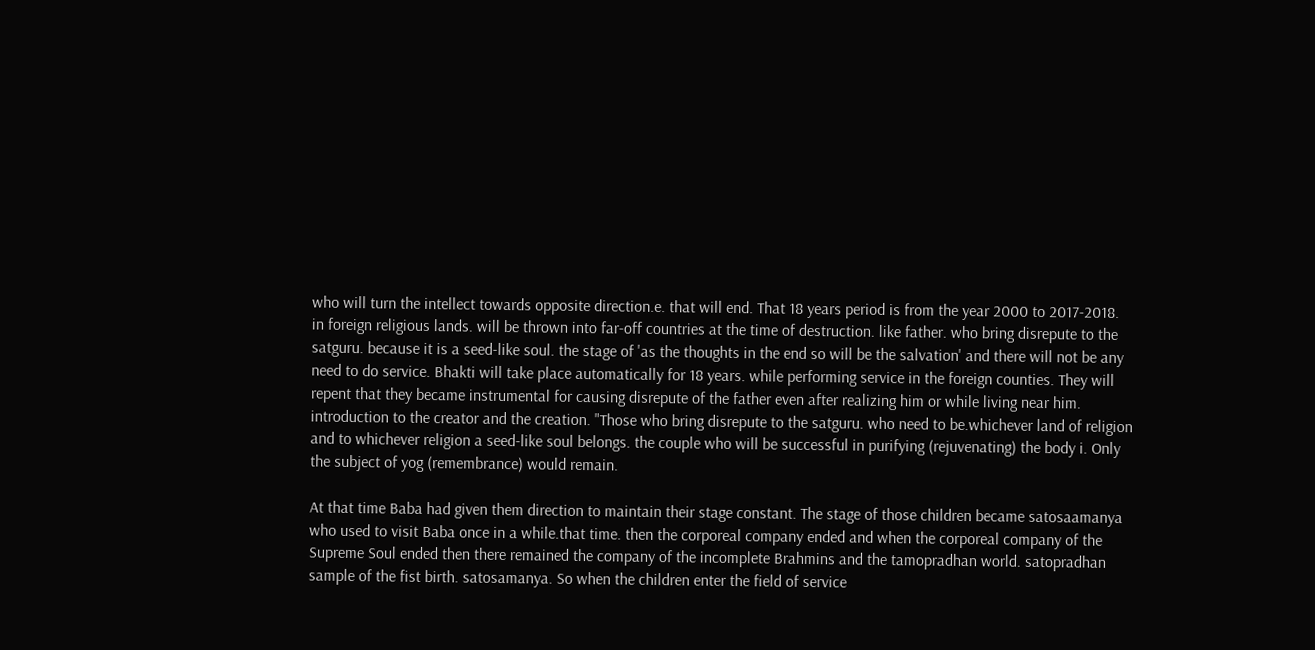who will turn the intellect towards opposite direction.e. that will end. That 18 years period is from the year 2000 to 2017-2018. in foreign religious lands. will be thrown into far-off countries at the time of destruction. like father. who bring disrepute to the satguru. because it is a seed-like soul. the stage of 'as the thoughts in the end so will be the salvation' and there will not be any need to do service. Bhakti will take place automatically for 18 years. while performing service in the foreign counties. They will repent that they became instrumental for causing disrepute of the father even after realizing him or while living near him. introduction to the creator and the creation. "Those who bring disrepute to the satguru. who need to be.whichever land of religion and to whichever religion a seed-like soul belongs. the couple who will be successful in purifying (rejuvenating) the body i. Only the subject of yog (remembrance) would remain.

At that time Baba had given them direction to maintain their stage constant. The stage of those children became satosaamanya who used to visit Baba once in a while.that time. then the corporeal company ended and when the corporeal company of the Supreme Soul ended then there remained the company of the incomplete Brahmins and the tamopradhan world. satopradhan sample of the fist birth. satosamanya. So when the children enter the field of service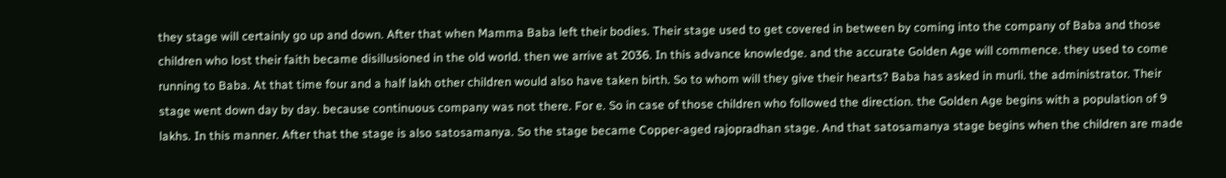they stage will certainly go up and down. After that when Mamma Baba left their bodies. Their stage used to get covered in between by coming into the company of Baba and those children who lost their faith became disillusioned in the old world. then we arrive at 2036. In this advance knowledge. and the accurate Golden Age will commence. they used to come running to Baba. At that time four and a half lakh other children would also have taken birth. So to whom will they give their hearts? Baba has asked in murli. the administrator. Their stage went down day by day. because continuous company was not there. For e. So in case of those children who followed the direction. the Golden Age begins with a population of 9 lakhs. In this manner. After that the stage is also satosamanya. So the stage became Copper-aged rajopradhan stage. And that satosamanya stage begins when the children are made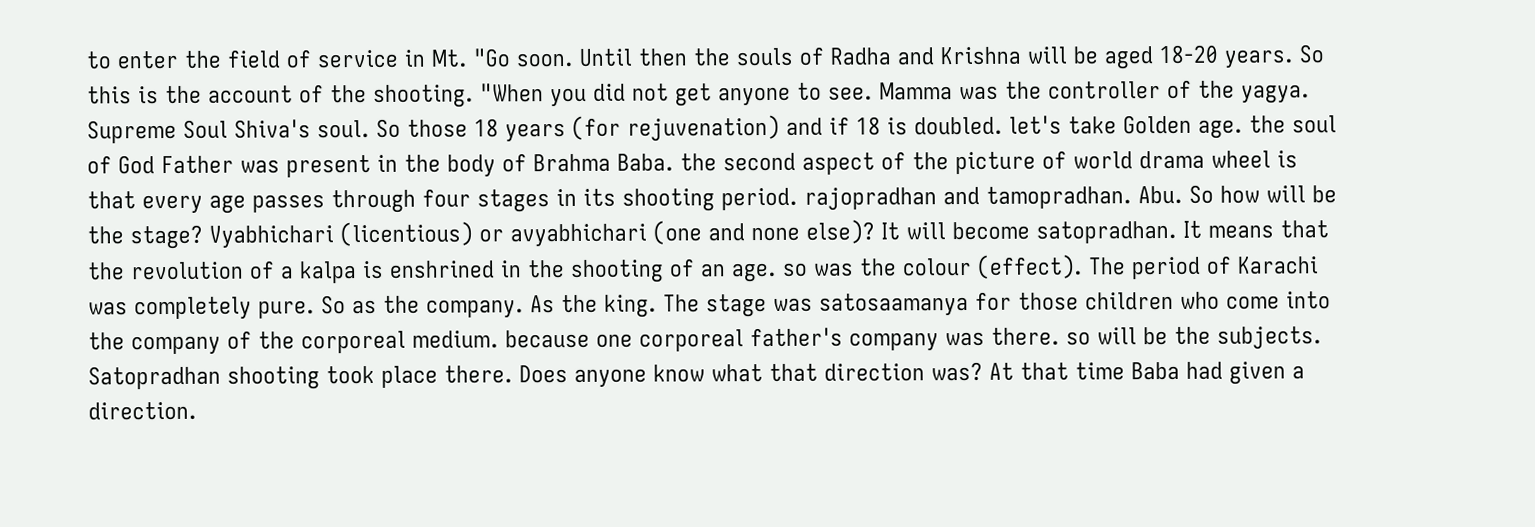to enter the field of service in Mt. "Go soon. Until then the souls of Radha and Krishna will be aged 18-20 years. So this is the account of the shooting. "When you did not get anyone to see. Mamma was the controller of the yagya. Supreme Soul Shiva's soul. So those 18 years (for rejuvenation) and if 18 is doubled. let's take Golden age. the soul of God Father was present in the body of Brahma Baba. the second aspect of the picture of world drama wheel is that every age passes through four stages in its shooting period. rajopradhan and tamopradhan. Abu. So how will be the stage? Vyabhichari (licentious) or avyabhichari (one and none else)? It will become satopradhan. It means that the revolution of a kalpa is enshrined in the shooting of an age. so was the colour (effect). The period of Karachi was completely pure. So as the company. As the king. The stage was satosaamanya for those children who come into the company of the corporeal medium. because one corporeal father's company was there. so will be the subjects. Satopradhan shooting took place there. Does anyone know what that direction was? At that time Baba had given a direction.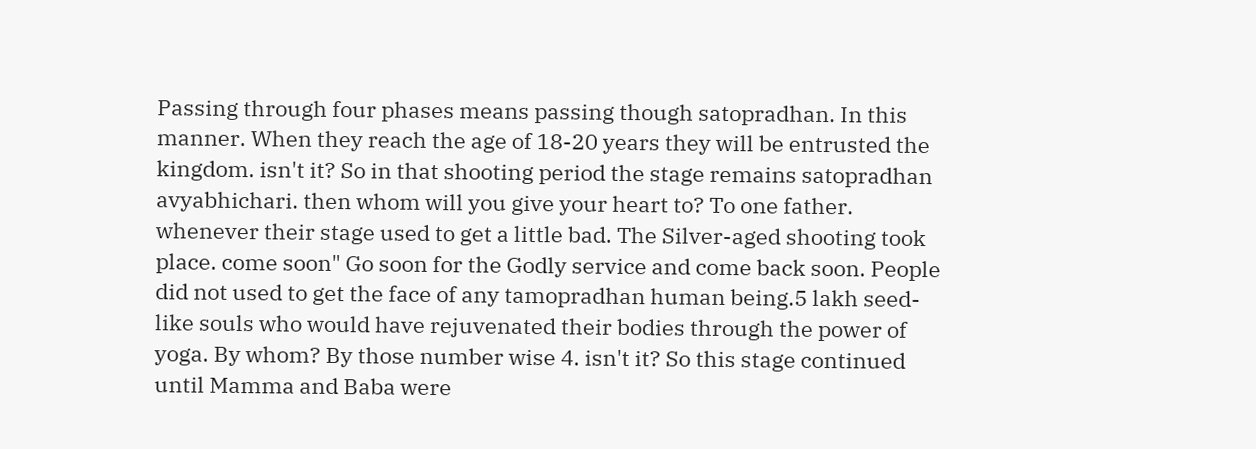Passing through four phases means passing though satopradhan. In this manner. When they reach the age of 18-20 years they will be entrusted the kingdom. isn't it? So in that shooting period the stage remains satopradhan avyabhichari. then whom will you give your heart to? To one father. whenever their stage used to get a little bad. The Silver-aged shooting took place. come soon" Go soon for the Godly service and come back soon. People did not used to get the face of any tamopradhan human being.5 lakh seed-like souls who would have rejuvenated their bodies through the power of yoga. By whom? By those number wise 4. isn't it? So this stage continued until Mamma and Baba were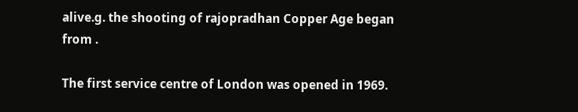alive.g. the shooting of rajopradhan Copper Age began from .

The first service centre of London was opened in 1969.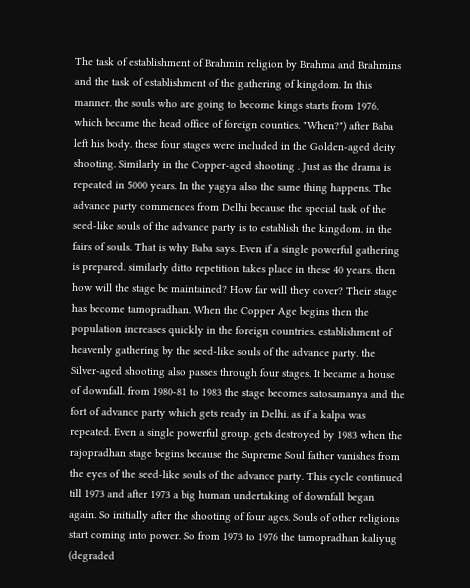The task of establishment of Brahmin religion by Brahma and Brahmins and the task of establishment of the gathering of kingdom. In this manner. the souls who are going to become kings starts from 1976. which became the head office of foreign counties. "When?") after Baba left his body. these four stages were included in the Golden-aged deity shooting. Similarly in the Copper-aged shooting . Just as the drama is repeated in 5000 years. In the yagya also the same thing happens. The advance party commences from Delhi because the special task of the seed-like souls of the advance party is to establish the kingdom. in the fairs of souls. That is why Baba says. Even if a single powerful gathering is prepared. similarly ditto repetition takes place in these 40 years. then how will the stage be maintained? How far will they cover? Their stage has become tamopradhan. When the Copper Age begins then the population increases quickly in the foreign countries. establishment of heavenly gathering by the seed-like souls of the advance party. the Silver-aged shooting also passes through four stages. It became a house of downfall. from 1980-81 to 1983 the stage becomes satosamanya and the fort of advance party which gets ready in Delhi. as if a kalpa was repeated. Even a single powerful group. gets destroyed by 1983 when the rajopradhan stage begins because the Supreme Soul father vanishes from the eyes of the seed-like souls of the advance party. This cycle continued till 1973 and after 1973 a big human undertaking of downfall began again. So initially after the shooting of four ages. Souls of other religions start coming into power. So from 1973 to 1976 the tamopradhan kaliyug (degraded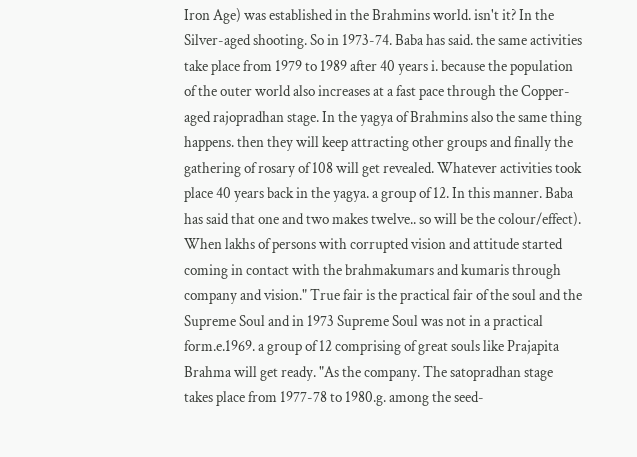Iron Age) was established in the Brahmins world. isn't it? In the Silver-aged shooting. So in 1973-74. Baba has said. the same activities take place from 1979 to 1989 after 40 years i. because the population of the outer world also increases at a fast pace through the Copper-aged rajopradhan stage. In the yagya of Brahmins also the same thing happens. then they will keep attracting other groups and finally the gathering of rosary of 108 will get revealed. Whatever activities took place 40 years back in the yagya. a group of 12. In this manner. Baba has said that one and two makes twelve.. so will be the colour/effect). When lakhs of persons with corrupted vision and attitude started coming in contact with the brahmakumars and kumaris through company and vision." True fair is the practical fair of the soul and the Supreme Soul and in 1973 Supreme Soul was not in a practical form.e.1969. a group of 12 comprising of great souls like Prajapita Brahma will get ready. "As the company. The satopradhan stage takes place from 1977-78 to 1980.g. among the seed-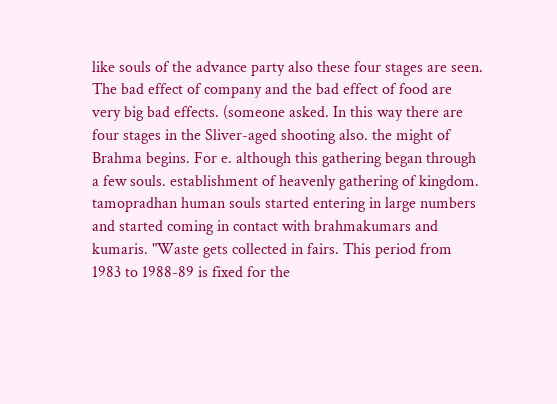like souls of the advance party also these four stages are seen. The bad effect of company and the bad effect of food are very big bad effects. (someone asked. In this way there are four stages in the Sliver-aged shooting also. the might of Brahma begins. For e. although this gathering began through a few souls. establishment of heavenly gathering of kingdom. tamopradhan human souls started entering in large numbers and started coming in contact with brahmakumars and kumaris. "Waste gets collected in fairs. This period from 1983 to 1988-89 is fixed for the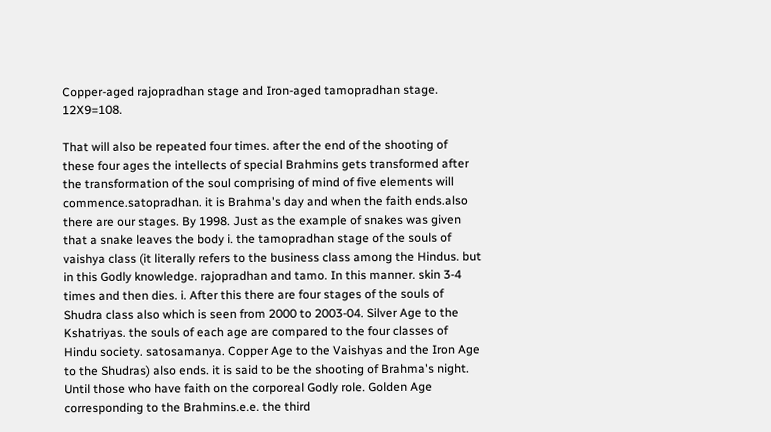Copper-aged rajopradhan stage and Iron-aged tamopradhan stage. 12X9=108.

That will also be repeated four times. after the end of the shooting of these four ages the intellects of special Brahmins gets transformed after the transformation of the soul comprising of mind of five elements will commence.satopradhan. it is Brahma's day and when the faith ends.also there are our stages. By 1998. Just as the example of snakes was given that a snake leaves the body i. the tamopradhan stage of the souls of vaishya class (it literally refers to the business class among the Hindus. but in this Godly knowledge. rajopradhan and tamo. In this manner. skin 3-4 times and then dies. i. After this there are four stages of the souls of Shudra class also which is seen from 2000 to 2003-04. Silver Age to the Kshatriyas. the souls of each age are compared to the four classes of Hindu society. satosamanya. Copper Age to the Vaishyas and the Iron Age to the Shudras) also ends. it is said to be the shooting of Brahma's night. Until those who have faith on the corporeal Godly role. Golden Age corresponding to the Brahmins.e.e. the third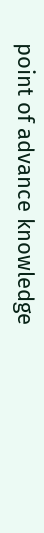point of advance knowledge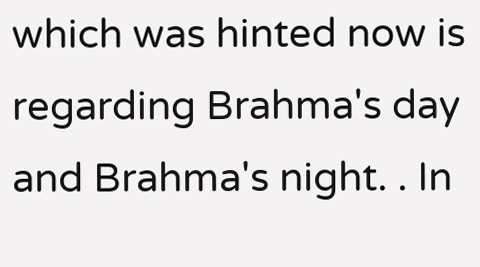which was hinted now is regarding Brahma's day and Brahma's night. . In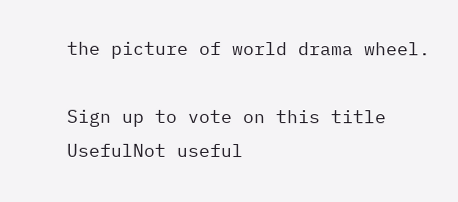the picture of world drama wheel.

Sign up to vote on this title
UsefulNot useful